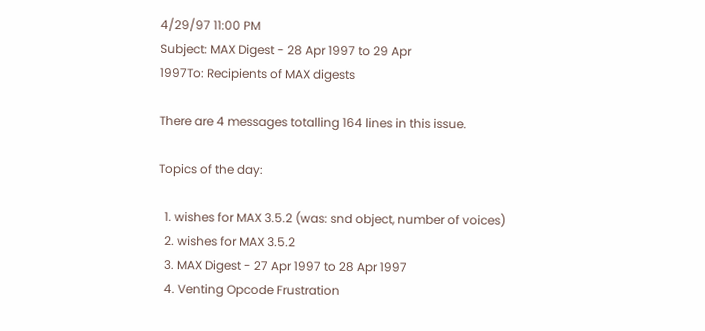4/29/97 11:00 PM
Subject: MAX Digest - 28 Apr 1997 to 29 Apr
1997To: Recipients of MAX digests

There are 4 messages totalling 164 lines in this issue.

Topics of the day:

  1. wishes for MAX 3.5.2 (was: snd object, number of voices)
  2. wishes for MAX 3.5.2
  3. MAX Digest - 27 Apr 1997 to 28 Apr 1997
  4. Venting Opcode Frustration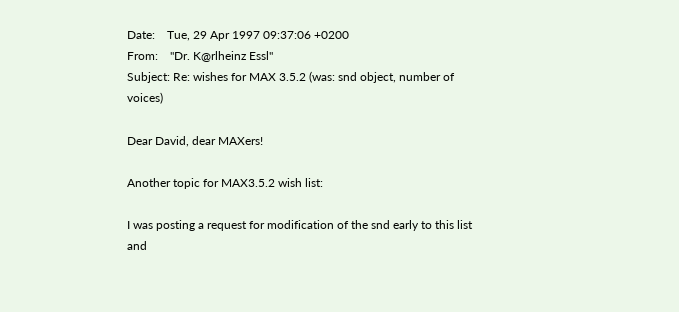Date:    Tue, 29 Apr 1997 09:37:06 +0200
From:    "Dr. K@rlheinz Essl"
Subject: Re: wishes for MAX 3.5.2 (was: snd object, number of voices)

Dear David, dear MAXers!

Another topic for MAX3.5.2 wish list:

I was posting a request for modification of the snd early to this list and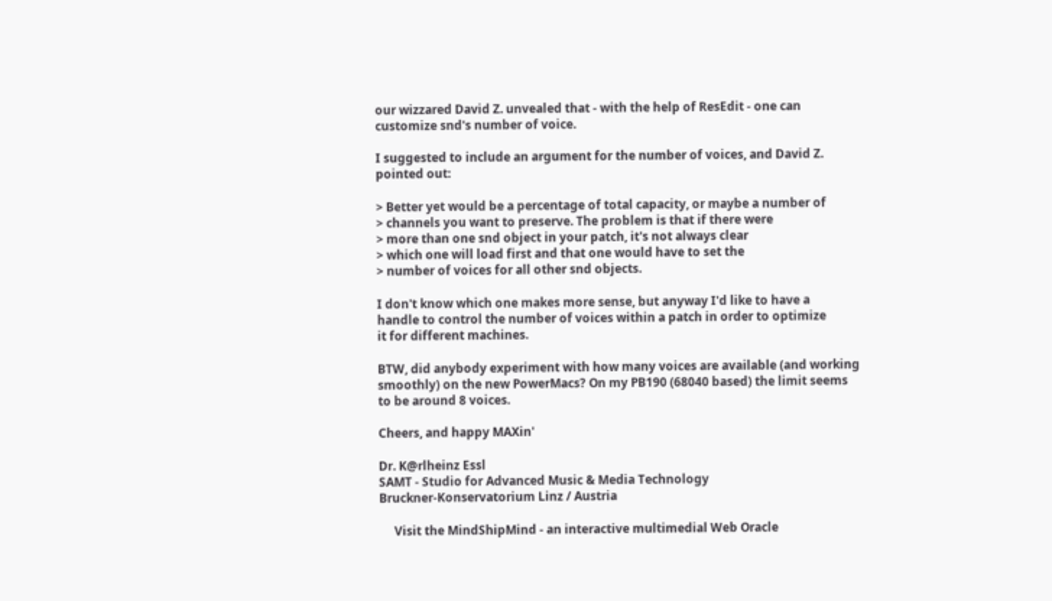our wizzared David Z. unvealed that - with the help of ResEdit - one can
customize snd's number of voice.

I suggested to include an argument for the number of voices, and David Z.
pointed out:

> Better yet would be a percentage of total capacity, or maybe a number of
> channels you want to preserve. The problem is that if there were
> more than one snd object in your patch, it's not always clear
> which one will load first and that one would have to set the
> number of voices for all other snd objects.

I don't know which one makes more sense, but anyway I'd like to have a
handle to control the number of voices within a patch in order to optimize
it for different machines.

BTW, did anybody experiment with how many voices are available (and working
smoothly) on the new PowerMacs? On my PB190 (68040 based) the limit seems
to be around 8 voices.

Cheers, and happy MAXin'

Dr. K@rlheinz Essl
SAMT - Studio for Advanced Music & Media Technology
Bruckner-Konservatorium Linz / Austria

     Visit the MindShipMind - an interactive multimedial Web Oracle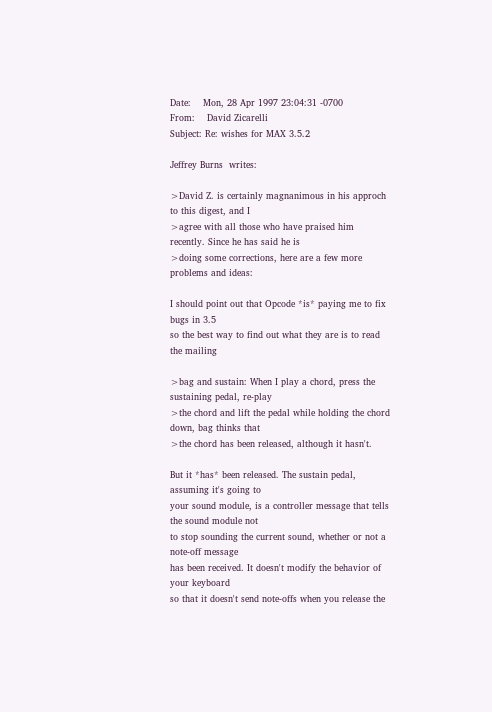Date:    Mon, 28 Apr 1997 23:04:31 -0700
From:    David Zicarelli
Subject: Re: wishes for MAX 3.5.2

Jeffrey Burns  writes:

>David Z. is certainly magnanimous in his approch to this digest, and I
>agree with all those who have praised him recently. Since he has said he is
>doing some corrections, here are a few more problems and ideas:

I should point out that Opcode *is* paying me to fix bugs in 3.5
so the best way to find out what they are is to read the mailing

>bag and sustain: When I play a chord, press the sustaining pedal, re-play
>the chord and lift the pedal while holding the chord down, bag thinks that
>the chord has been released, although it hasn't.

But it *has* been released. The sustain pedal, assuming it's going to
your sound module, is a controller message that tells the sound module not
to stop sounding the current sound, whether or not a note-off message
has been received. It doesn't modify the behavior of your keyboard
so that it doesn't send note-offs when you release the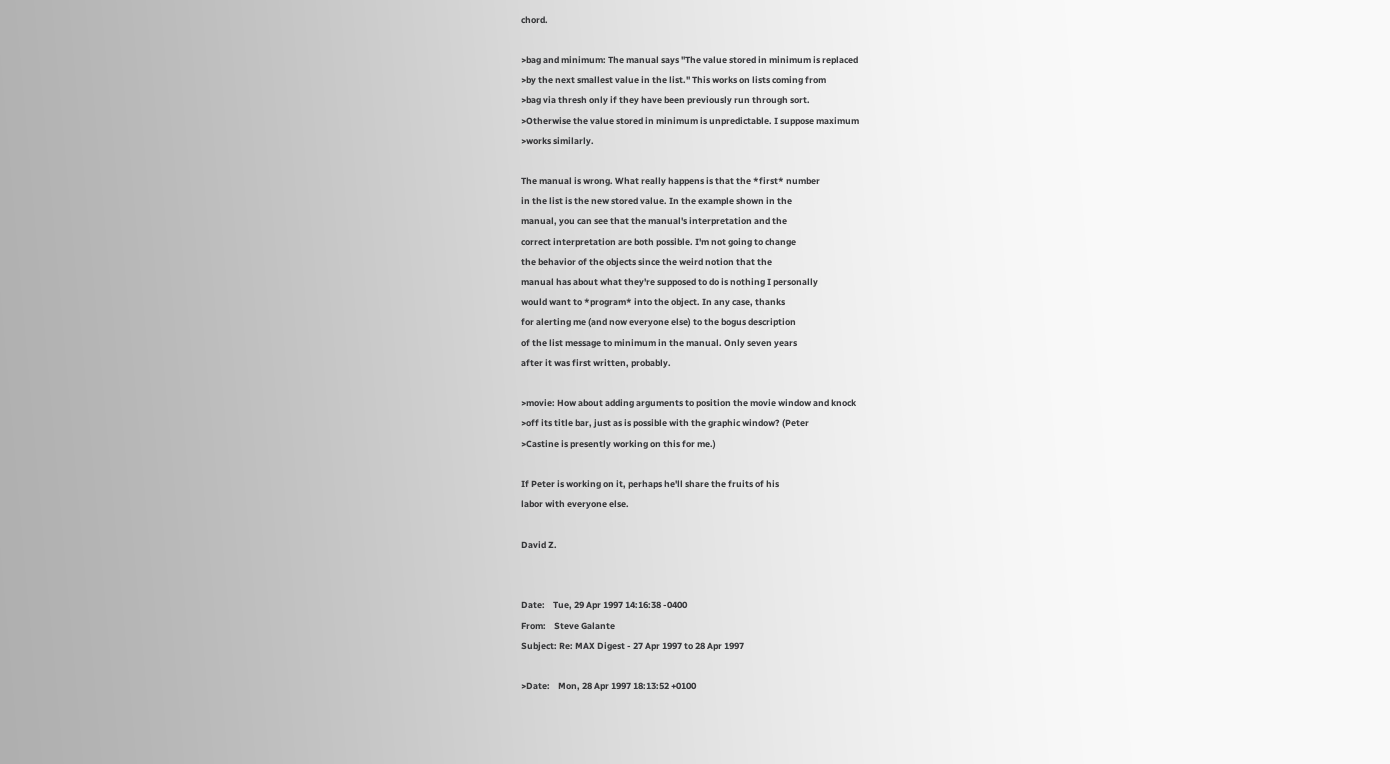chord.

>bag and minimum: The manual says "The value stored in minimum is replaced
>by the next smallest value in the list." This works on lists coming from
>bag via thresh only if they have been previously run through sort.
>Otherwise the value stored in minimum is unpredictable. I suppose maximum
>works similarly.

The manual is wrong. What really happens is that the *first* number
in the list is the new stored value. In the example shown in the
manual, you can see that the manual's interpretation and the
correct interpretation are both possible. I'm not going to change
the behavior of the objects since the weird notion that the
manual has about what they're supposed to do is nothing I personally
would want to *program* into the object. In any case, thanks
for alerting me (and now everyone else) to the bogus description
of the list message to minimum in the manual. Only seven years
after it was first written, probably.

>movie: How about adding arguments to position the movie window and knock
>off its title bar, just as is possible with the graphic window? (Peter
>Castine is presently working on this for me.)

If Peter is working on it, perhaps he'll share the fruits of his
labor with everyone else.

David Z.


Date:    Tue, 29 Apr 1997 14:16:38 -0400
From:    Steve Galante
Subject: Re: MAX Digest - 27 Apr 1997 to 28 Apr 1997

>Date:    Mon, 28 Apr 1997 18:13:52 +0100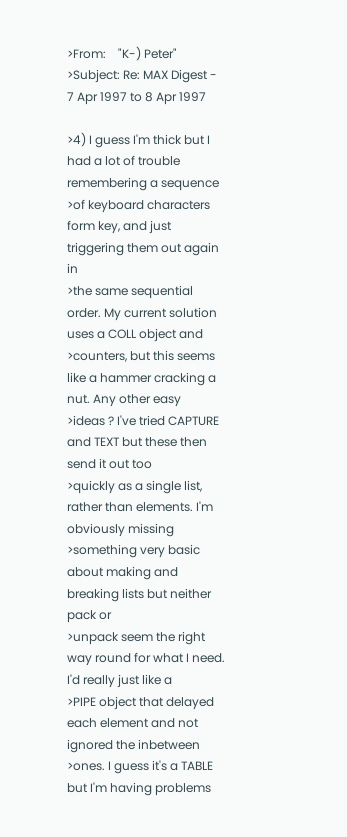>From:    "K-) Peter"
>Subject: Re: MAX Digest - 7 Apr 1997 to 8 Apr 1997

>4) I guess I'm thick but I had a lot of trouble remembering a sequence
>of keyboard characters form key, and just triggering them out again in
>the same sequential order. My current solution uses a COLL object and
>counters, but this seems like a hammer cracking a nut. Any other easy
>ideas ? I've tried CAPTURE and TEXT but these then send it out too
>quickly as a single list, rather than elements. I'm obviously missing
>something very basic about making and breaking lists but neither pack or
>unpack seem the right way round for what I need. I'd really just like a
>PIPE object that delayed each element and not ignored the inbetween
>ones. I guess it's a TABLE but I'm having problems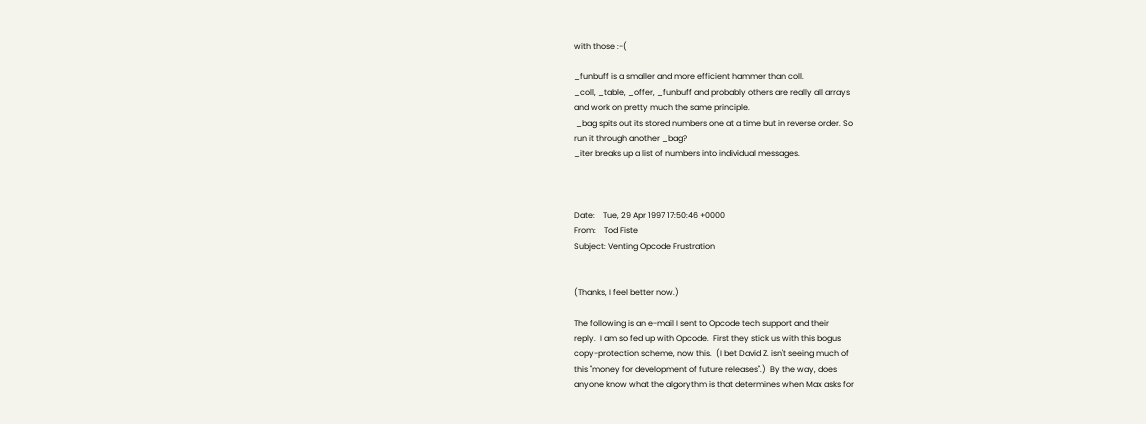with those :-(

_funbuff is a smaller and more efficient hammer than coll.
_coll, _table, _offer, _funbuff and probably others are really all arrays
and work on pretty much the same principle.
 _bag spits out its stored numbers one at a time but in reverse order. So
run it through another _bag?
_iter breaks up a list of numbers into individual messages.



Date:    Tue, 29 Apr 1997 17:50:46 +0000
From:    Tod Fiste
Subject: Venting Opcode Frustration


(Thanks, I feel better now.)

The following is an e-mail I sent to Opcode tech support and their
reply.  I am so fed up with Opcode.  First they stick us with this bogus
copy-protection scheme, now this.  (I bet David Z. isn't seeing much of
this "money for development of future releases".)  By the way, does
anyone know what the algorythm is that determines when Max asks for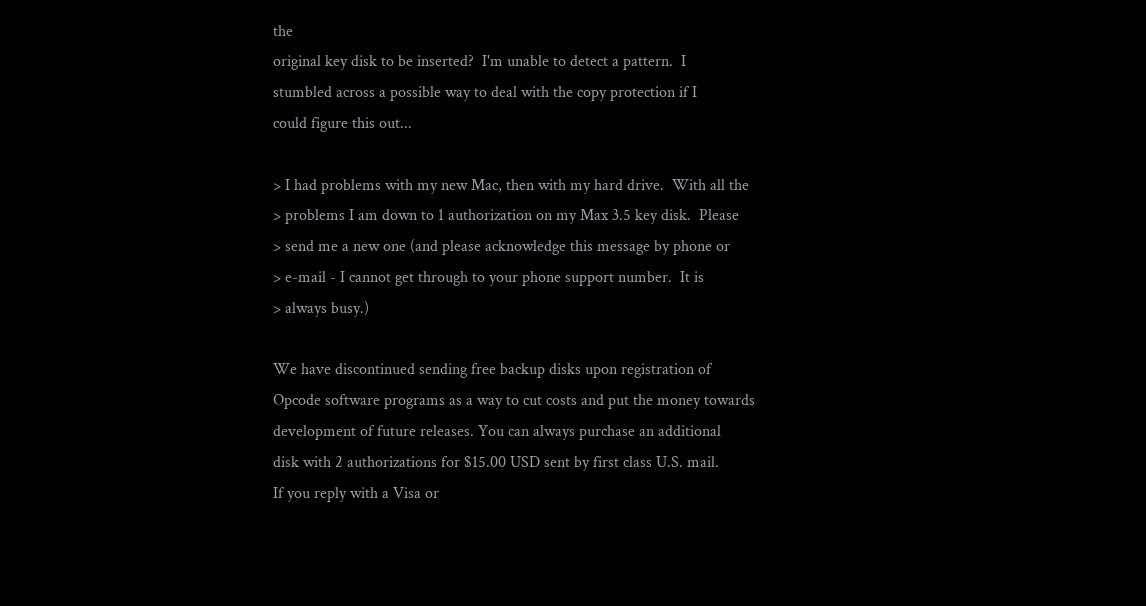the
original key disk to be inserted?  I'm unable to detect a pattern.  I
stumbled across a possible way to deal with the copy protection if I
could figure this out...

> I had problems with my new Mac, then with my hard drive.  With all the
> problems I am down to 1 authorization on my Max 3.5 key disk.  Please
> send me a new one (and please acknowledge this message by phone or
> e-mail - I cannot get through to your phone support number.  It is
> always busy.)

We have discontinued sending free backup disks upon registration of
Opcode software programs as a way to cut costs and put the money towards
development of future releases. You can always purchase an additional
disk with 2 authorizations for $15.00 USD sent by first class U.S. mail.
If you reply with a Visa or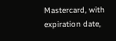Mastercard, with expiration date,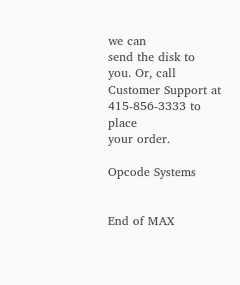we can
send the disk to you. Or, call Customer Support at 415-856-3333 to place
your order.

Opcode Systems


End of MAX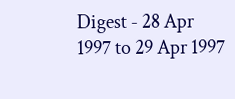Digest - 28 Apr 1997 to 29 Apr 1997